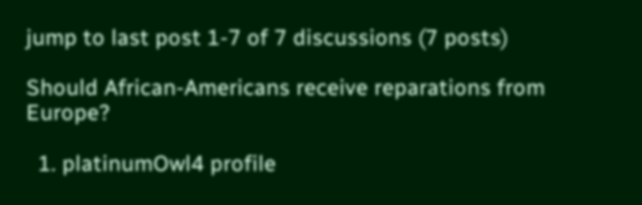jump to last post 1-7 of 7 discussions (7 posts)

Should African-Americans receive reparations from Europe?

  1. platinumOwl4 profile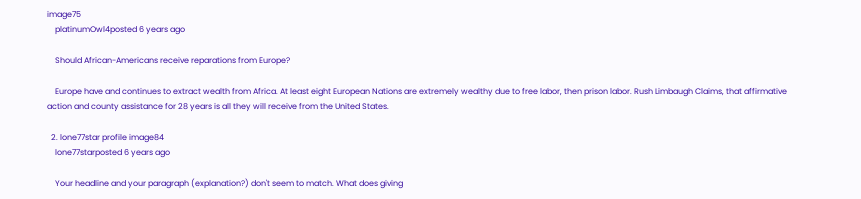image75
    platinumOwl4posted 6 years ago

    Should African-Americans receive reparations from Europe?

    Europe have and continues to extract wealth from Africa. At least eight European Nations are extremely wealthy due to free labor, then prison labor. Rush Limbaugh Claims, that affirmative action and county assistance for 28 years is all they will receive from the United States.

  2. lone77star profile image84
    lone77starposted 6 years ago

    Your headline and your paragraph (explanation?) don't seem to match. What does giving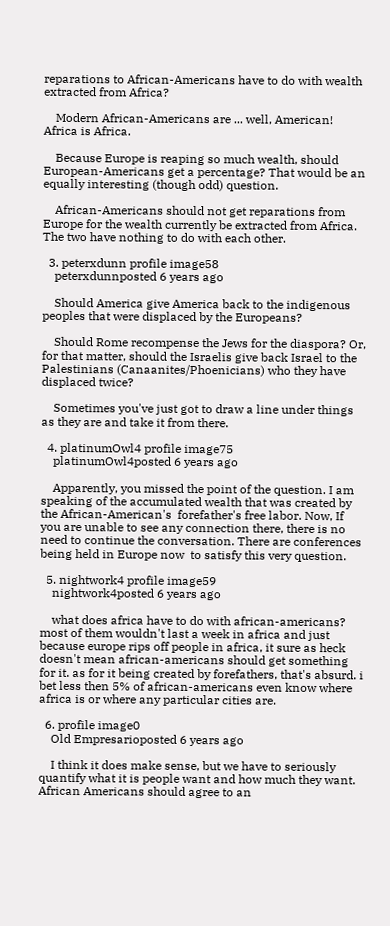reparations to African-Americans have to do with wealth extracted from Africa?

    Modern African-Americans are ... well, American! Africa is Africa.

    Because Europe is reaping so much wealth, should European-Americans get a percentage? That would be an equally interesting (though odd) question.

    African-Americans should not get reparations from Europe for the wealth currently be extracted from Africa. The two have nothing to do with each other.

  3. peterxdunn profile image58
    peterxdunnposted 6 years ago

    Should America give America back to the indigenous peoples that were displaced by the Europeans?

    Should Rome recompense the Jews for the diaspora? Or, for that matter, should the Israelis give back Israel to the Palestinians (Canaanites/Phoenicians) who they have displaced twice?

    Sometimes you've just got to draw a line under things as they are and take it from there.

  4. platinumOwl4 profile image75
    platinumOwl4posted 6 years ago

    Apparently, you missed the point of the question. I am speaking of the accumulated wealth that was created by the African-American's  forefather's free labor. Now, If you are unable to see any connection there, there is no need to continue the conversation. There are conferences being held in Europe now  to satisfy this very question.

  5. nightwork4 profile image59
    nightwork4posted 6 years ago

    what does africa have to do with african-americans? most of them wouldn't last a week in africa and just because europe rips off people in africa, it sure as heck doesn't mean african-americans should get something for it. as for it being created by forefathers, that's absurd. i bet less then 5% of african-americans even know where africa is or where any particular cities are.

  6. profile image0
    Old Empresarioposted 6 years ago

    I think it does make sense, but we have to seriously quantify what it is people want and how much they want. African Americans should agree to an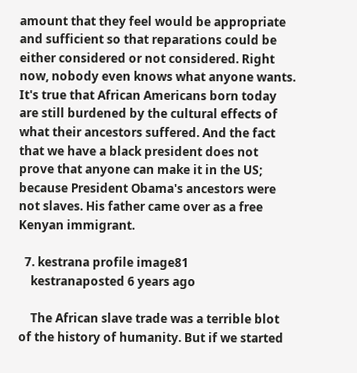amount that they feel would be appropriate and sufficient so that reparations could be either considered or not considered. Right now, nobody even knows what anyone wants. It's true that African Americans born today are still burdened by the cultural effects of what their ancestors suffered. And the fact that we have a black president does not prove that anyone can make it in the US; because President Obama's ancestors were not slaves. His father came over as a free Kenyan immigrant.

  7. kestrana profile image81
    kestranaposted 6 years ago

    The African slave trade was a terrible blot of the history of humanity. But if we started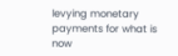levying monetary payments for what is now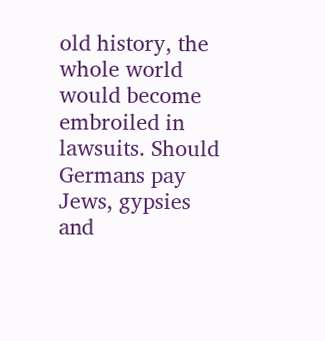old history, the whole world would become embroiled in lawsuits. Should Germans pay Jews, gypsies and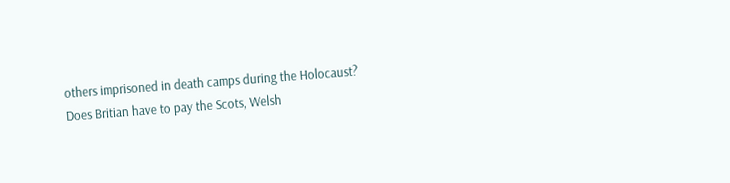others imprisoned in death camps during the Holocaust? Does Britian have to pay the Scots, Welsh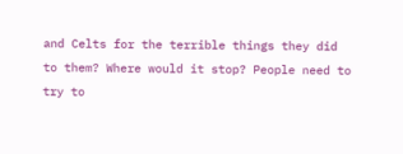and Celts for the terrible things they did to them? Where would it stop? People need to try to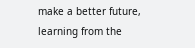make a better future, learning from the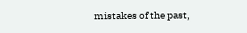mistakes of the past,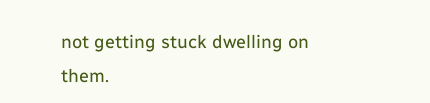not getting stuck dwelling on them.